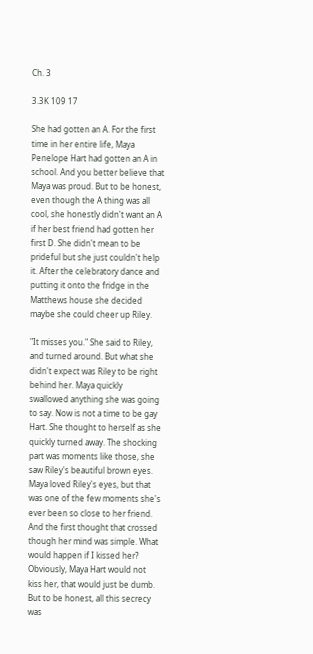Ch. 3

3.3K 109 17

She had gotten an A. For the first time in her entire life, Maya Penelope Hart had gotten an A in school. And you better believe that Maya was proud. But to be honest, even though the A thing was all cool, she honestly didn't want an A if her best friend had gotten her first D. She didn't mean to be prideful but she just couldn't help it. After the celebratory dance and putting it onto the fridge in the Matthews house she decided maybe she could cheer up Riley.

"It misses you." She said to Riley, and turned around. But what she didn't expect was Riley to be right behind her. Maya quickly swallowed anything she was going to say. Now is not a time to be gay Hart. She thought to herself as she quickly turned away. The shocking part was moments like those, she saw Riley's beautiful brown eyes. Maya loved Riley's eyes, but that was one of the few moments she's ever been so close to her friend. And the first thought that crossed though her mind was simple. What would happen if I kissed her? Obviously, Maya Hart would not kiss her, that would just be dumb. But to be honest, all this secrecy was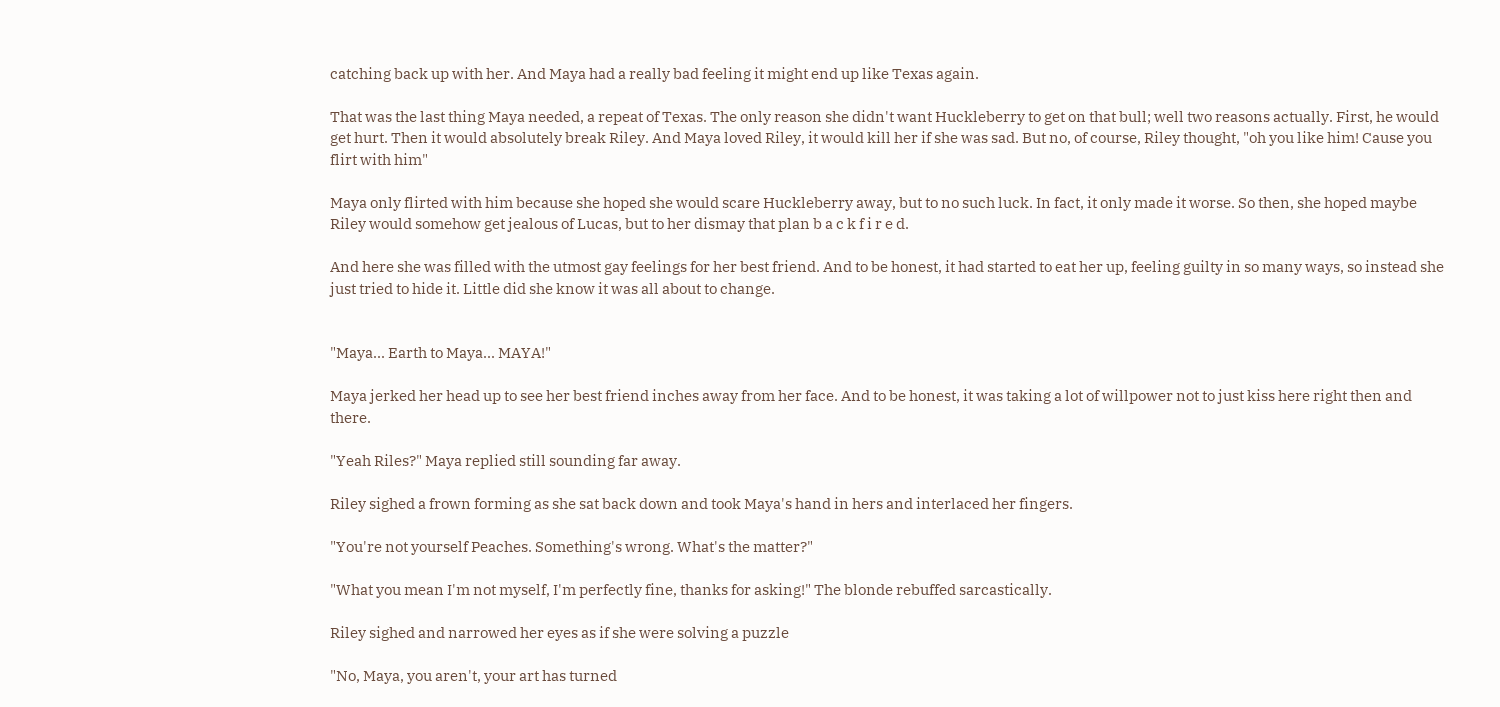catching back up with her. And Maya had a really bad feeling it might end up like Texas again.

That was the last thing Maya needed, a repeat of Texas. The only reason she didn't want Huckleberry to get on that bull; well two reasons actually. First, he would get hurt. Then it would absolutely break Riley. And Maya loved Riley, it would kill her if she was sad. But no, of course, Riley thought, "oh you like him! Cause you flirt with him"

Maya only flirted with him because she hoped she would scare Huckleberry away, but to no such luck. In fact, it only made it worse. So then, she hoped maybe Riley would somehow get jealous of Lucas, but to her dismay that plan b a c k f i r e d.

And here she was filled with the utmost gay feelings for her best friend. And to be honest, it had started to eat her up, feeling guilty in so many ways, so instead she just tried to hide it. Little did she know it was all about to change.


"Maya... Earth to Maya... MAYA!"

Maya jerked her head up to see her best friend inches away from her face. And to be honest, it was taking a lot of willpower not to just kiss here right then and there.

"Yeah Riles?" Maya replied still sounding far away.

Riley sighed a frown forming as she sat back down and took Maya's hand in hers and interlaced her fingers.

"You're not yourself Peaches. Something's wrong. What's the matter?"

"What you mean I'm not myself, I'm perfectly fine, thanks for asking!" The blonde rebuffed sarcastically.

Riley sighed and narrowed her eyes as if she were solving a puzzle

"No, Maya, you aren't, your art has turned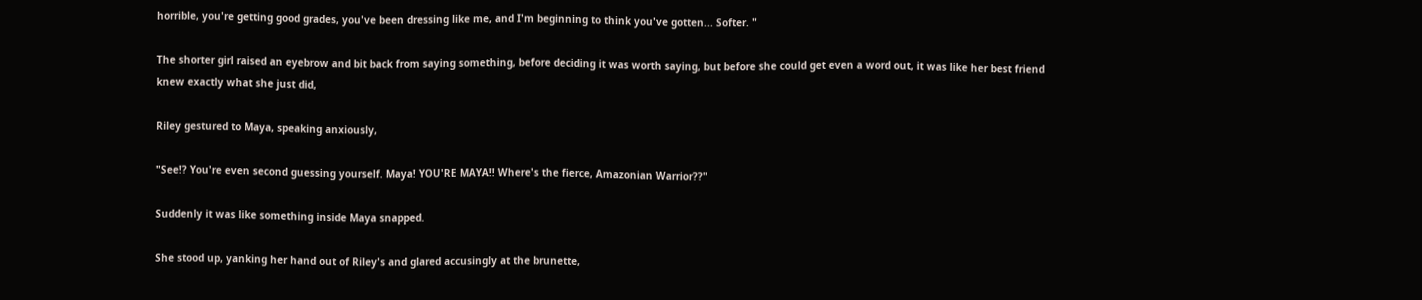horrible, you're getting good grades, you've been dressing like me, and I'm beginning to think you've gotten... Softer. "

The shorter girl raised an eyebrow and bit back from saying something, before deciding it was worth saying, but before she could get even a word out, it was like her best friend knew exactly what she just did,

Riley gestured to Maya, speaking anxiously,

"See!? You're even second guessing yourself. Maya! YOU'RE MAYA!! Where's the fierce, Amazonian Warrior??"

Suddenly it was like something inside Maya snapped.

She stood up, yanking her hand out of Riley's and glared accusingly at the brunette,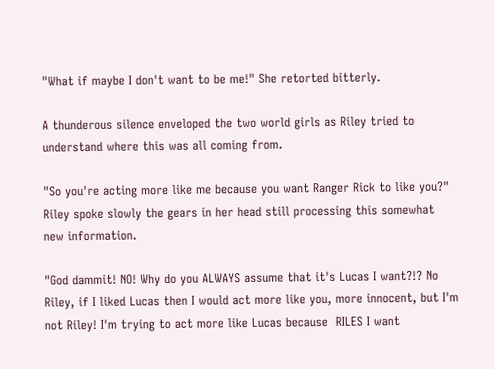"What if maybe I don't want to be me!" She retorted bitterly.

A thunderous silence enveloped the two world girls as Riley tried to understand where this was all coming from.

"So you're acting more like me because you want Ranger Rick to like you?" Riley spoke slowly the gears in her head still processing this somewhat new information.

"God dammit! NO! Why do you ALWAYS assume that it's Lucas I want?!? No Riley, if I liked Lucas then I would act more like you, more innocent, but I'm not Riley! I'm trying to act more like Lucas because  RILES I want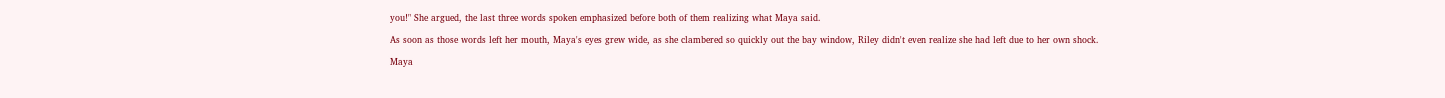you!" She argued, the last three words spoken emphasized before both of them realizing what Maya said.

As soon as those words left her mouth, Maya's eyes grew wide, as she clambered so quickly out the bay window, Riley didn't even realize she had left due to her own shock.

Maya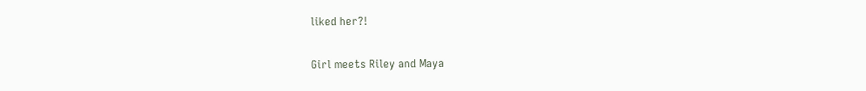liked her?!

Girl meets Riley and Maya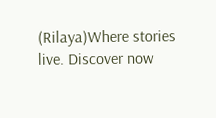(Rilaya)Where stories live. Discover now